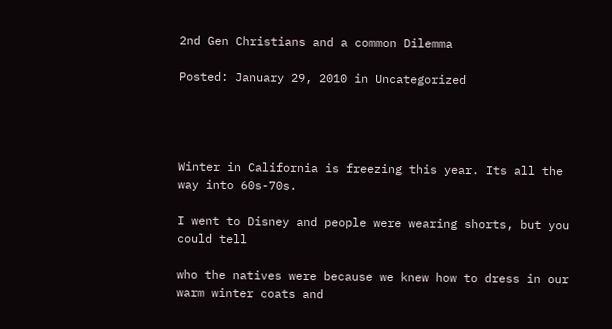2nd Gen Christians and a common Dilemma

Posted: January 29, 2010 in Uncategorized




Winter in California is freezing this year. Its all the way into 60s-70s.

I went to Disney and people were wearing shorts, but you could tell

who the natives were because we knew how to dress in our warm winter coats and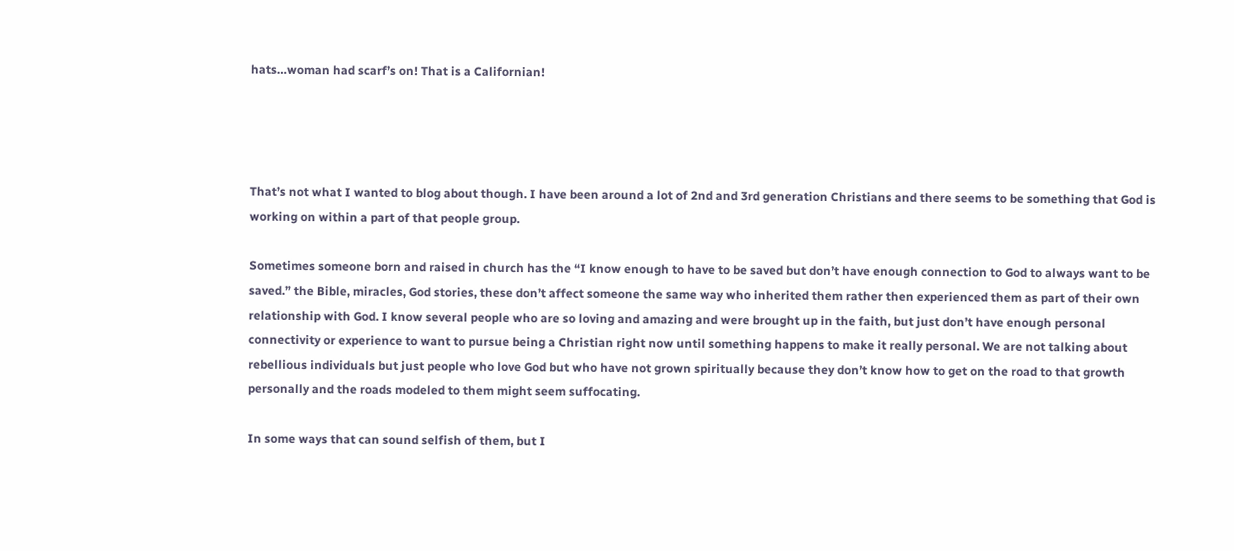hats…woman had scarf’s on! That is a Californian!




That’s not what I wanted to blog about though. I have been around a lot of 2nd and 3rd generation Christians and there seems to be something that God is working on within a part of that people group.

Sometimes someone born and raised in church has the “I know enough to have to be saved but don’t have enough connection to God to always want to be saved.” the Bible, miracles, God stories, these don’t affect someone the same way who inherited them rather then experienced them as part of their own relationship with God. I know several people who are so loving and amazing and were brought up in the faith, but just don’t have enough personal connectivity or experience to want to pursue being a Christian right now until something happens to make it really personal. We are not talking about rebellious individuals but just people who love God but who have not grown spiritually because they don’t know how to get on the road to that growth personally and the roads modeled to them might seem suffocating.

In some ways that can sound selfish of them, but I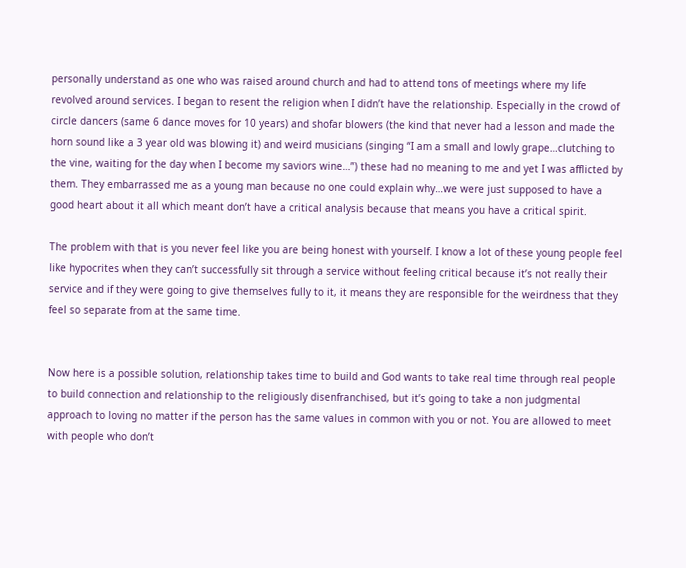personally understand as one who was raised around church and had to attend tons of meetings where my life revolved around services. I began to resent the religion when I didn’t have the relationship. Especially in the crowd of circle dancers (same 6 dance moves for 10 years) and shofar blowers (the kind that never had a lesson and made the horn sound like a 3 year old was blowing it) and weird musicians (singing “I am a small and lowly grape…clutching to the vine, waiting for the day when I become my saviors wine…”) these had no meaning to me and yet I was afflicted by them. They embarrassed me as a young man because no one could explain why…we were just supposed to have a good heart about it all which meant don’t have a critical analysis because that means you have a critical spirit.

The problem with that is you never feel like you are being honest with yourself. I know a lot of these young people feel like hypocrites when they can’t successfully sit through a service without feeling critical because it’s not really their service and if they were going to give themselves fully to it, it means they are responsible for the weirdness that they feel so separate from at the same time.


Now here is a possible solution, relationship takes time to build and God wants to take real time through real people to build connection and relationship to the religiously disenfranchised, but it’s going to take a non judgmental approach to loving no matter if the person has the same values in common with you or not. You are allowed to meet with people who don’t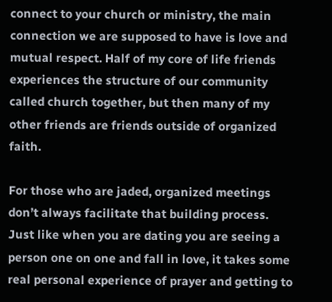connect to your church or ministry, the main connection we are supposed to have is love and mutual respect. Half of my core of life friends experiences the structure of our community called church together, but then many of my other friends are friends outside of organized faith.

For those who are jaded, organized meetings don’t always facilitate that building process. Just like when you are dating you are seeing a person one on one and fall in love, it takes some real personal experience of prayer and getting to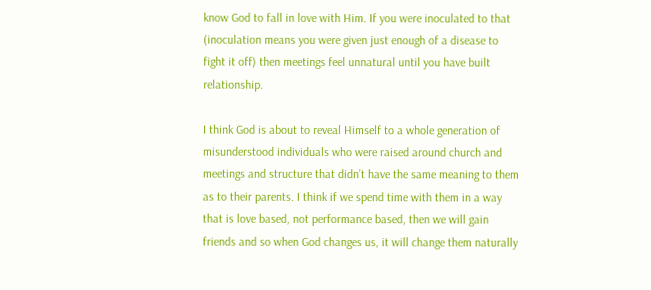know God to fall in love with Him. If you were inoculated to that (inoculation means you were given just enough of a disease to fight it off) then meetings feel unnatural until you have built relationship.

I think God is about to reveal Himself to a whole generation of misunderstood individuals who were raised around church and meetings and structure that didn’t have the same meaning to them as to their parents. I think if we spend time with them in a way that is love based, not performance based, then we will gain friends and so when God changes us, it will change them naturally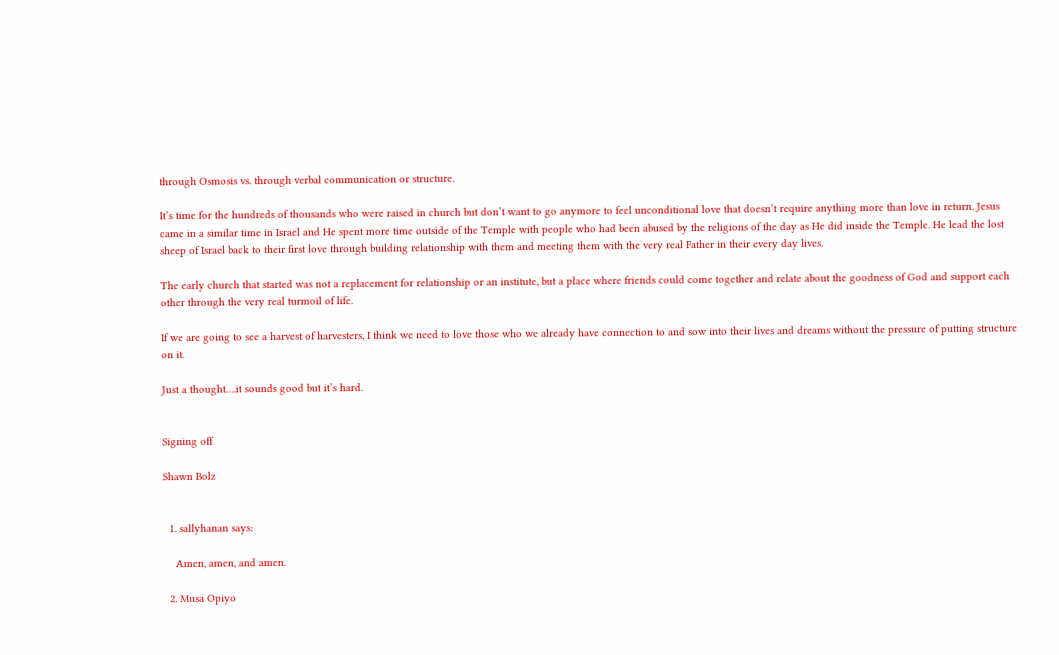through Osmosis vs. through verbal communication or structure.

It’s time for the hundreds of thousands who were raised in church but don’t want to go anymore to feel unconditional love that doesn’t require anything more than love in return. Jesus came in a similar time in Israel and He spent more time outside of the Temple with people who had been abused by the religions of the day as He did inside the Temple. He lead the lost sheep of Israel back to their first love through building relationship with them and meeting them with the very real Father in their every day lives.

The early church that started was not a replacement for relationship or an institute, but a place where friends could come together and relate about the goodness of God and support each other through the very real turmoil of life.

If we are going to see a harvest of harvesters, I think we need to love those who we already have connection to and sow into their lives and dreams without the pressure of putting structure on it.

Just a thought….it sounds good but it’s hard.


Signing off

Shawn Bolz


  1. sallyhanan says:

    Amen, amen, and amen.

  2. Musa Opiyo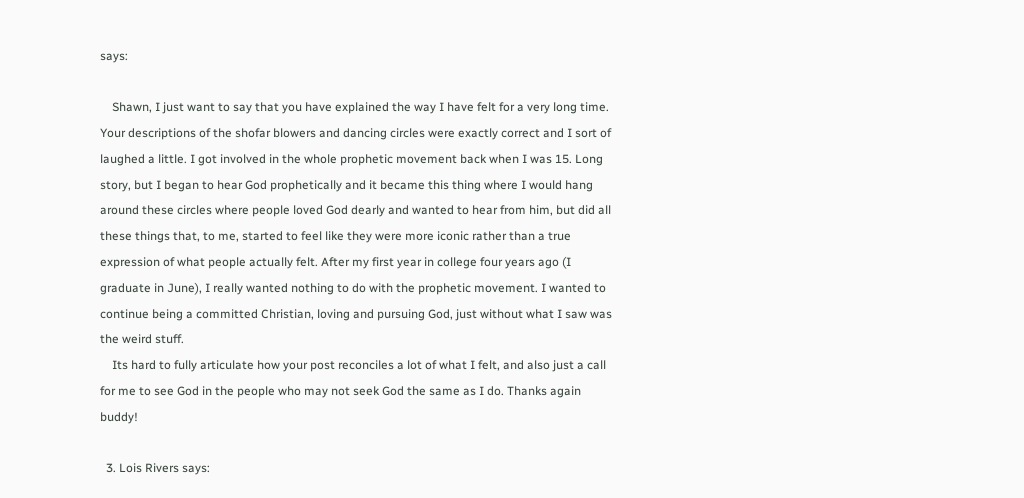says:

    Shawn, I just want to say that you have explained the way I have felt for a very long time. Your descriptions of the shofar blowers and dancing circles were exactly correct and I sort of laughed a little. I got involved in the whole prophetic movement back when I was 15. Long story, but I began to hear God prophetically and it became this thing where I would hang around these circles where people loved God dearly and wanted to hear from him, but did all these things that, to me, started to feel like they were more iconic rather than a true expression of what people actually felt. After my first year in college four years ago (I graduate in June), I really wanted nothing to do with the prophetic movement. I wanted to continue being a committed Christian, loving and pursuing God, just without what I saw was the weird stuff.
    Its hard to fully articulate how your post reconciles a lot of what I felt, and also just a call for me to see God in the people who may not seek God the same as I do. Thanks again buddy!

  3. Lois Rivers says: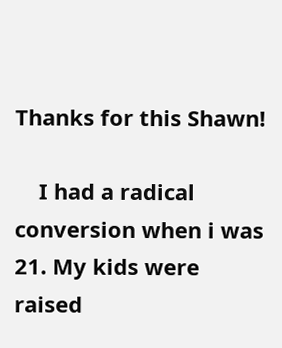Thanks for this Shawn!

    I had a radical conversion when i was 21. My kids were raised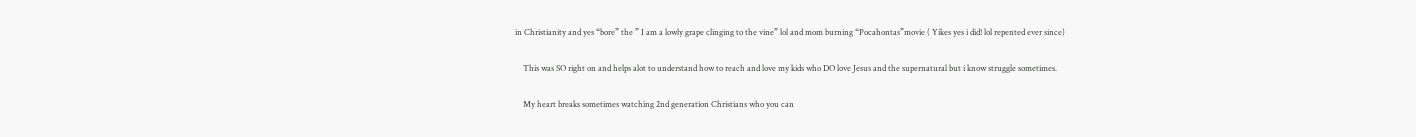in Christianity and yes “bore” the ” I am a lowly grape clinging to the vine” lol and mom burning “Pocahontas”movie ( Yikes yes i did! lol repented ever since)

    This was SO right on and helps alot to understand how to reach and love my kids who DO love Jesus and the supernatural but i know struggle sometimes.

    My heart breaks sometimes watching 2nd generation Christians who you can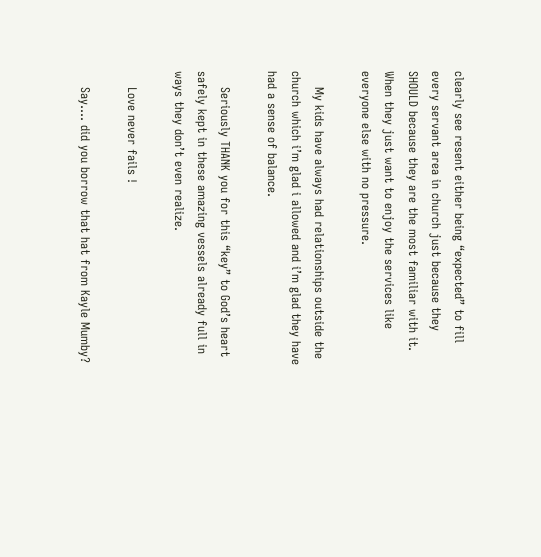clearly see resent either being “expected” to fill every servant area in church just because they SHOULD because they are the most familiar with it. When they just want to enjoy the services like everyone else with no pressure.

    My kids have always had relationships outside the church which i’m glad i allowed and i’m glad they have had a sense of balance.

    Seriously THANK you for this “key” to God’s heart safely kept in these amazing vessels already full in ways they don’t even realize.

    Love never fails !

    Say…. did you borrow that hat from Kayle Mumby?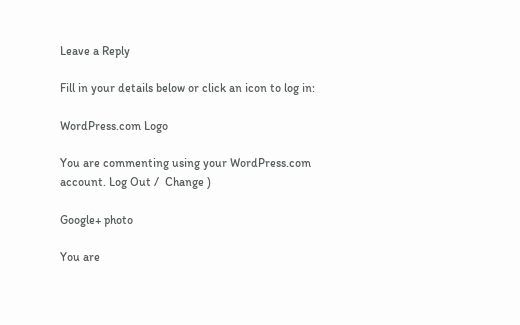Leave a Reply

Fill in your details below or click an icon to log in:

WordPress.com Logo

You are commenting using your WordPress.com account. Log Out /  Change )

Google+ photo

You are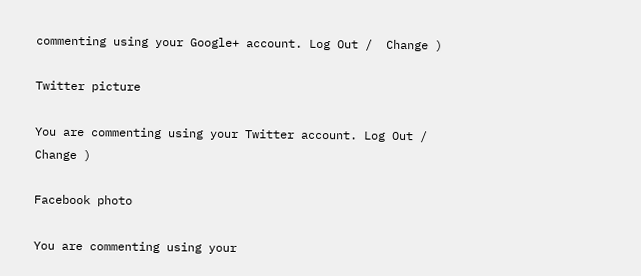commenting using your Google+ account. Log Out /  Change )

Twitter picture

You are commenting using your Twitter account. Log Out /  Change )

Facebook photo

You are commenting using your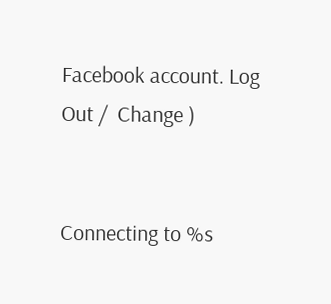Facebook account. Log Out /  Change )


Connecting to %s